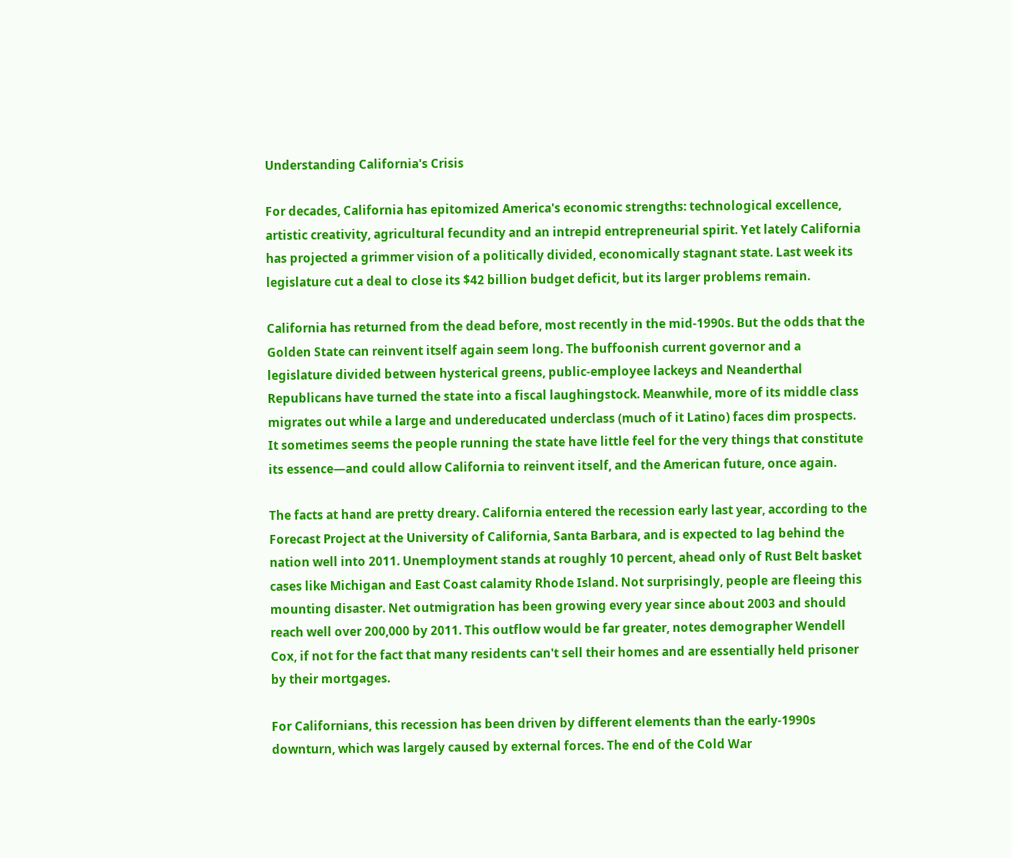Understanding California's Crisis

For decades, California has epitomized America's economic strengths: technological excellence, artistic creativity, agricultural fecundity and an intrepid entrepreneurial spirit. Yet lately California has projected a grimmer vision of a politically divided, economically stagnant state. Last week its legislature cut a deal to close its $42 billion budget deficit, but its larger problems remain.

California has returned from the dead before, most recently in the mid-1990s. But the odds that the Golden State can reinvent itself again seem long. The buffoonish current governor and a legislature divided between hysterical greens, public-employee lackeys and Neanderthal Republicans have turned the state into a fiscal laughingstock. Meanwhile, more of its middle class migrates out while a large and undereducated underclass (much of it Latino) faces dim prospects. It sometimes seems the people running the state have little feel for the very things that constitute its essence—and could allow California to reinvent itself, and the American future, once again.

The facts at hand are pretty dreary. California entered the recession early last year, according to the Forecast Project at the University of California, Santa Barbara, and is expected to lag behind the nation well into 2011. Unemployment stands at roughly 10 percent, ahead only of Rust Belt basket cases like Michigan and East Coast calamity Rhode Island. Not surprisingly, people are fleeing this mounting disaster. Net outmigration has been growing every year since about 2003 and should reach well over 200,000 by 2011. This outflow would be far greater, notes demographer Wendell Cox, if not for the fact that many residents can't sell their homes and are essentially held prisoner by their mortgages.

For Californians, this recession has been driven by different elements than the early-1990s downturn, which was largely caused by external forces. The end of the Cold War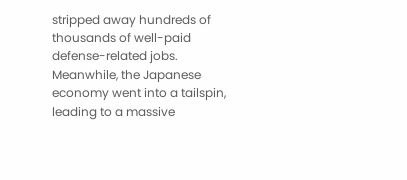stripped away hundreds of thousands of well-paid defense-related jobs. Meanwhile, the Japanese economy went into a tailspin, leading to a massive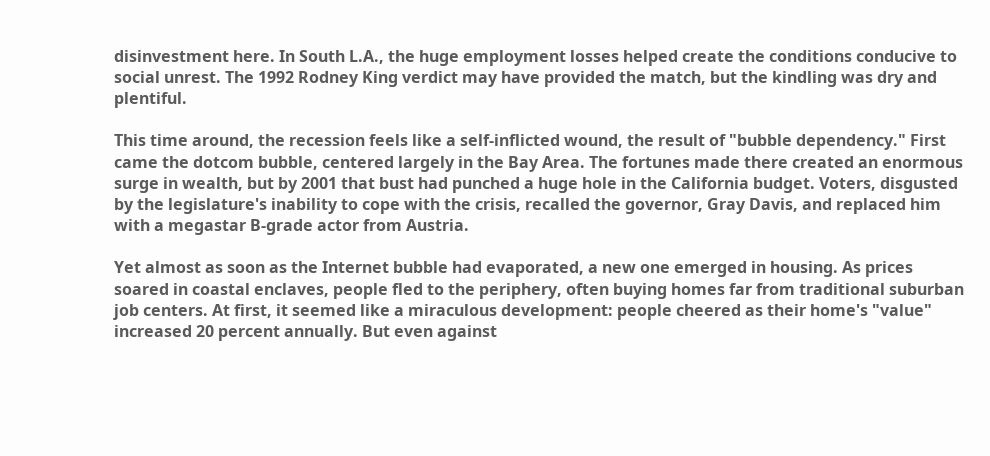disinvestment here. In South L.A., the huge employment losses helped create the conditions conducive to social unrest. The 1992 Rodney King verdict may have provided the match, but the kindling was dry and plentiful.

This time around, the recession feels like a self-inflicted wound, the result of "bubble dependency." First came the dotcom bubble, centered largely in the Bay Area. The fortunes made there created an enormous surge in wealth, but by 2001 that bust had punched a huge hole in the California budget. Voters, disgusted by the legislature's inability to cope with the crisis, recalled the governor, Gray Davis, and replaced him with a megastar B-grade actor from Austria.

Yet almost as soon as the Internet bubble had evaporated, a new one emerged in housing. As prices soared in coastal enclaves, people fled to the periphery, often buying homes far from traditional suburban job centers. At first, it seemed like a miraculous development: people cheered as their home's "value" increased 20 percent annually. But even against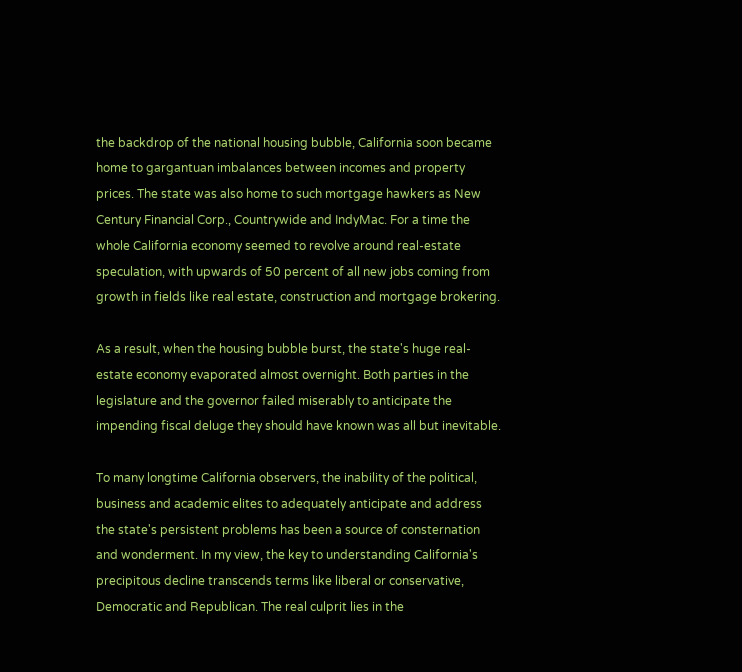the backdrop of the national housing bubble, California soon became home to gargantuan imbalances between incomes and property prices. The state was also home to such mortgage hawkers as New Century Financial Corp., Countrywide and IndyMac. For a time the whole California economy seemed to revolve around real-estate speculation, with upwards of 50 percent of all new jobs coming from growth in fields like real estate, construction and mortgage brokering.

As a result, when the housing bubble burst, the state's huge real-estate economy evaporated almost overnight. Both parties in the legislature and the governor failed miserably to anticipate the impending fiscal deluge they should have known was all but inevitable.

To many longtime California observers, the inability of the political, business and academic elites to adequately anticipate and address the state's persistent problems has been a source of consternation and wonderment. In my view, the key to understanding California's precipitous decline transcends terms like liberal or conservative, Democratic and Republican. The real culprit lies in the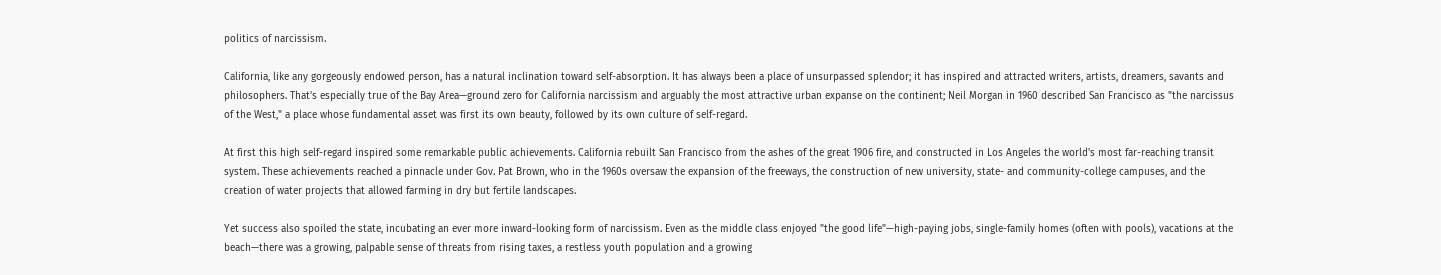politics of narcissism.

California, like any gorgeously endowed person, has a natural inclination toward self-absorption. It has always been a place of unsurpassed splendor; it has inspired and attracted writers, artists, dreamers, savants and philosophers. That's especially true of the Bay Area—ground zero for California narcissism and arguably the most attractive urban expanse on the continent; Neil Morgan in 1960 described San Francisco as "the narcissus of the West," a place whose fundamental asset was first its own beauty, followed by its own culture of self-regard.

At first this high self-regard inspired some remarkable public achievements. California rebuilt San Francisco from the ashes of the great 1906 fire, and constructed in Los Angeles the world's most far-reaching transit system. These achievements reached a pinnacle under Gov. Pat Brown, who in the 1960s oversaw the expansion of the freeways, the construction of new university, state- and community-college campuses, and the creation of water projects that allowed farming in dry but fertile landscapes.

Yet success also spoiled the state, incubating an ever more inward-looking form of narcissism. Even as the middle class enjoyed "the good life"—high-paying jobs, single-family homes (often with pools), vacations at the beach—there was a growing, palpable sense of threats from rising taxes, a restless youth population and a growing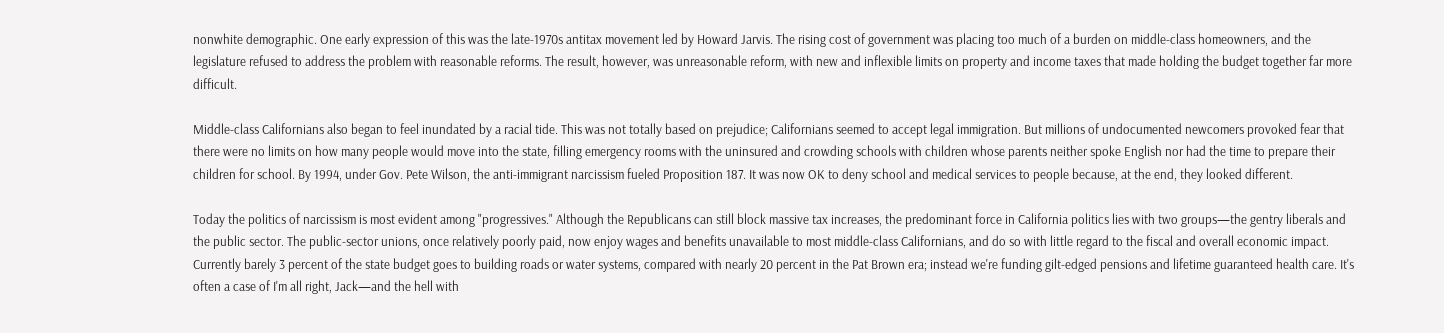nonwhite demographic. One early expression of this was the late-1970s antitax movement led by Howard Jarvis. The rising cost of government was placing too much of a burden on middle-class homeowners, and the legislature refused to address the problem with reasonable reforms. The result, however, was unreasonable reform, with new and inflexible limits on property and income taxes that made holding the budget together far more difficult.

Middle-class Californians also began to feel inundated by a racial tide. This was not totally based on prejudice; Californians seemed to accept legal immigration. But millions of undocumented newcomers provoked fear that there were no limits on how many people would move into the state, filling emergency rooms with the uninsured and crowding schools with children whose parents neither spoke English nor had the time to prepare their children for school. By 1994, under Gov. Pete Wilson, the anti-immigrant narcissism fueled Proposition 187. It was now OK to deny school and medical services to people because, at the end, they looked different.

Today the politics of narcissism is most evident among "progressives." Although the Republicans can still block massive tax increases, the predominant force in California politics lies with two groups—the gentry liberals and the public sector. The public-sector unions, once relatively poorly paid, now enjoy wages and benefits unavailable to most middle-class Californians, and do so with little regard to the fiscal and overall economic impact. Currently barely 3 percent of the state budget goes to building roads or water systems, compared with nearly 20 percent in the Pat Brown era; instead we're funding gilt-edged pensions and lifetime guaranteed health care. It's often a case of I'm all right, Jack—and the hell with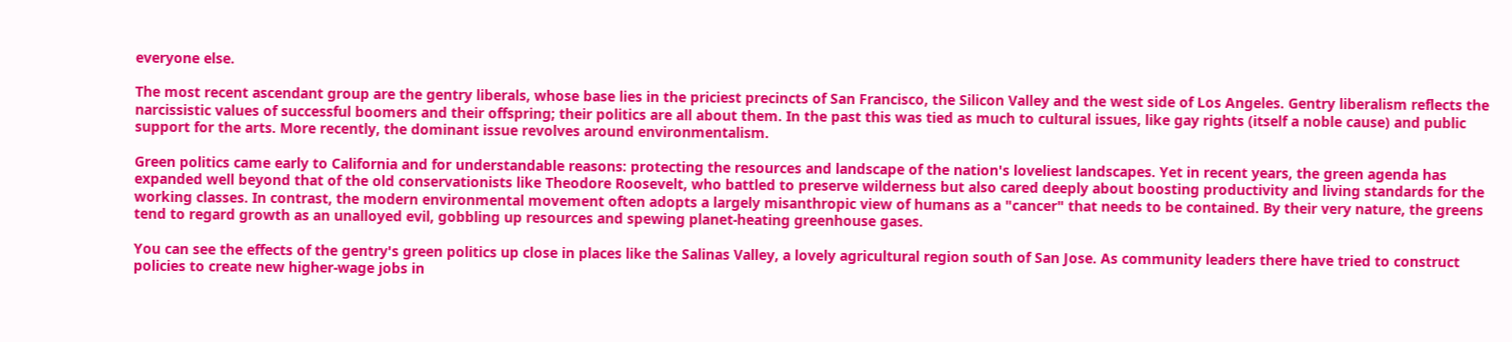everyone else.

The most recent ascendant group are the gentry liberals, whose base lies in the priciest precincts of San Francisco, the Silicon Valley and the west side of Los Angeles. Gentry liberalism reflects the narcissistic values of successful boomers and their offspring; their politics are all about them. In the past this was tied as much to cultural issues, like gay rights (itself a noble cause) and public support for the arts. More recently, the dominant issue revolves around environmentalism.

Green politics came early to California and for understandable reasons: protecting the resources and landscape of the nation's loveliest landscapes. Yet in recent years, the green agenda has expanded well beyond that of the old conservationists like Theodore Roosevelt, who battled to preserve wilderness but also cared deeply about boosting productivity and living standards for the working classes. In contrast, the modern environmental movement often adopts a largely misanthropic view of humans as a "cancer" that needs to be contained. By their very nature, the greens tend to regard growth as an unalloyed evil, gobbling up resources and spewing planet-heating greenhouse gases.

You can see the effects of the gentry's green politics up close in places like the Salinas Valley, a lovely agricultural region south of San Jose. As community leaders there have tried to construct policies to create new higher-wage jobs in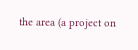the area (a project on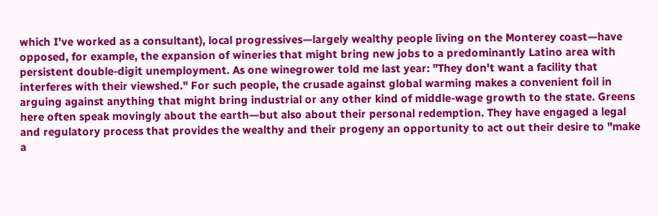which I've worked as a consultant), local progressives—largely wealthy people living on the Monterey coast—have opposed, for example, the expansion of wineries that might bring new jobs to a predominantly Latino area with persistent double-digit unemployment. As one winegrower told me last year: "They don't want a facility that interferes with their viewshed." For such people, the crusade against global warming makes a convenient foil in arguing against anything that might bring industrial or any other kind of middle-wage growth to the state. Greens here often speak movingly about the earth—but also about their personal redemption. They have engaged a legal and regulatory process that provides the wealthy and their progeny an opportunity to act out their desire to "make a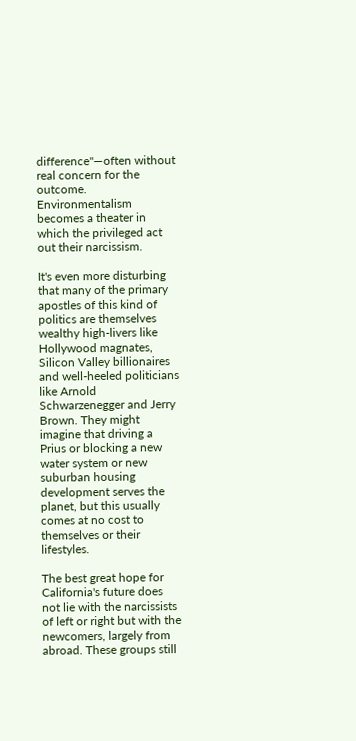difference"—often without real concern for the outcome. Environmentalism becomes a theater in which the privileged act out their narcissism.

It's even more disturbing that many of the primary apostles of this kind of politics are themselves wealthy high-livers like Hollywood magnates, Silicon Valley billionaires and well-heeled politicians like Arnold Schwarzenegger and Jerry Brown. They might imagine that driving a Prius or blocking a new water system or new suburban housing development serves the planet, but this usually comes at no cost to themselves or their lifestyles.

The best great hope for California's future does not lie with the narcissists of left or right but with the newcomers, largely from abroad. These groups still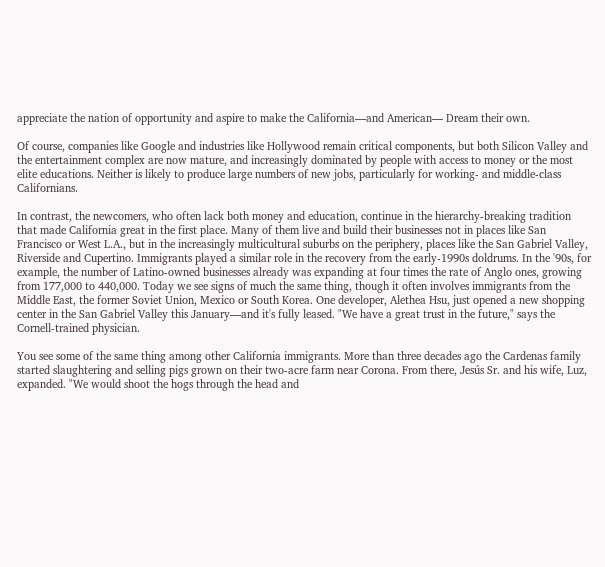appreciate the nation of opportunity and aspire to make the California—and American— Dream their own.

Of course, companies like Google and industries like Hollywood remain critical components, but both Silicon Valley and the entertainment complex are now mature, and increasingly dominated by people with access to money or the most elite educations. Neither is likely to produce large numbers of new jobs, particularly for working- and middle-class Californians.

In contrast, the newcomers, who often lack both money and education, continue in the hierarchy-breaking tradition that made California great in the first place. Many of them live and build their businesses not in places like San Francisco or West L.A., but in the increasingly multicultural suburbs on the periphery, places like the San Gabriel Valley, Riverside and Cupertino. Immigrants played a similar role in the recovery from the early-1990s doldrums. In the '90s, for example, the number of Latino-owned businesses already was expanding at four times the rate of Anglo ones, growing from 177,000 to 440,000. Today we see signs of much the same thing, though it often involves immigrants from the Middle East, the former Soviet Union, Mexico or South Korea. One developer, Alethea Hsu, just opened a new shopping center in the San Gabriel Valley this January—and it's fully leased. "We have a great trust in the future," says the Cornell-trained physician.

You see some of the same thing among other California immigrants. More than three decades ago the Cardenas family started slaughtering and selling pigs grown on their two-acre farm near Corona. From there, Jesús Sr. and his wife, Luz, expanded. "We would shoot the hogs through the head and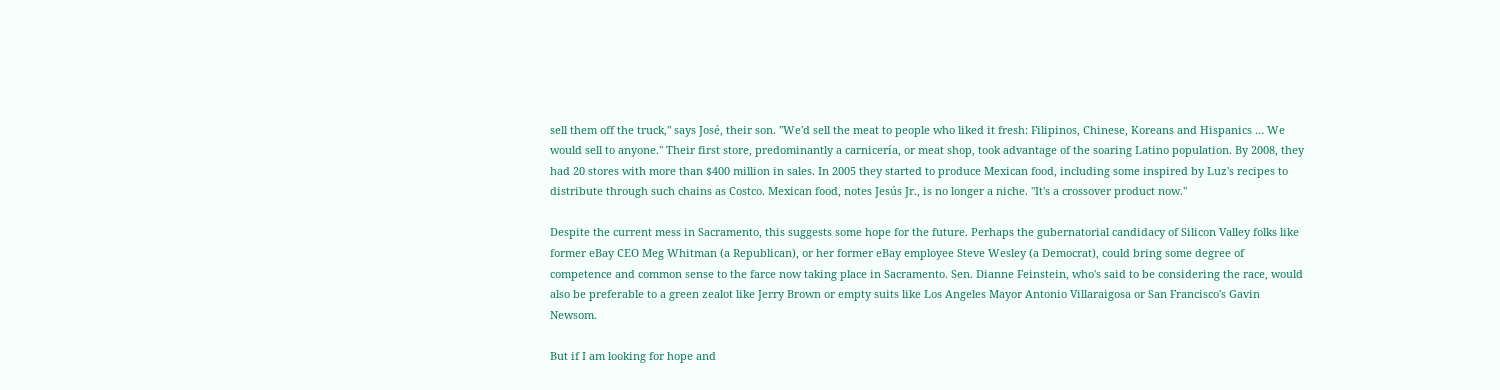sell them off the truck," says José, their son. "We'd sell the meat to people who liked it fresh: Filipinos, Chinese, Koreans and Hispanics … We would sell to anyone." Their first store, predominantly a carnicería, or meat shop, took advantage of the soaring Latino population. By 2008, they had 20 stores with more than $400 million in sales. In 2005 they started to produce Mexican food, including some inspired by Luz's recipes to distribute through such chains as Costco. Mexican food, notes Jesús Jr., is no longer a niche. "It's a crossover product now."

Despite the current mess in Sacramento, this suggests some hope for the future. Perhaps the gubernatorial candidacy of Silicon Valley folks like former eBay CEO Meg Whitman (a Republican), or her former eBay employee Steve Wesley (a Democrat), could bring some degree of competence and common sense to the farce now taking place in Sacramento. Sen. Dianne Feinstein, who's said to be considering the race, would also be preferable to a green zealot like Jerry Brown or empty suits like Los Angeles Mayor Antonio Villaraigosa or San Francisco's Gavin Newsom.

But if I am looking for hope and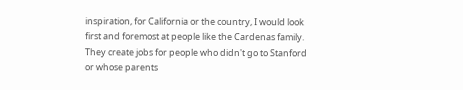inspiration, for California or the country, I would look first and foremost at people like the Cardenas family. They create jobs for people who didn't go to Stanford or whose parents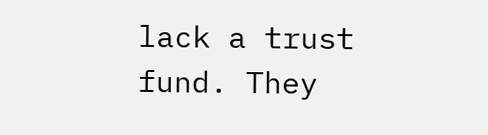lack a trust fund. They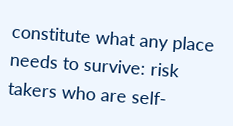constitute what any place needs to survive: risk takers who are self-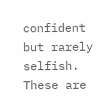confident but rarely selfish. These are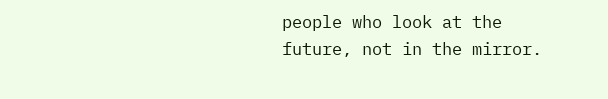people who look at the future, not in the mirror.